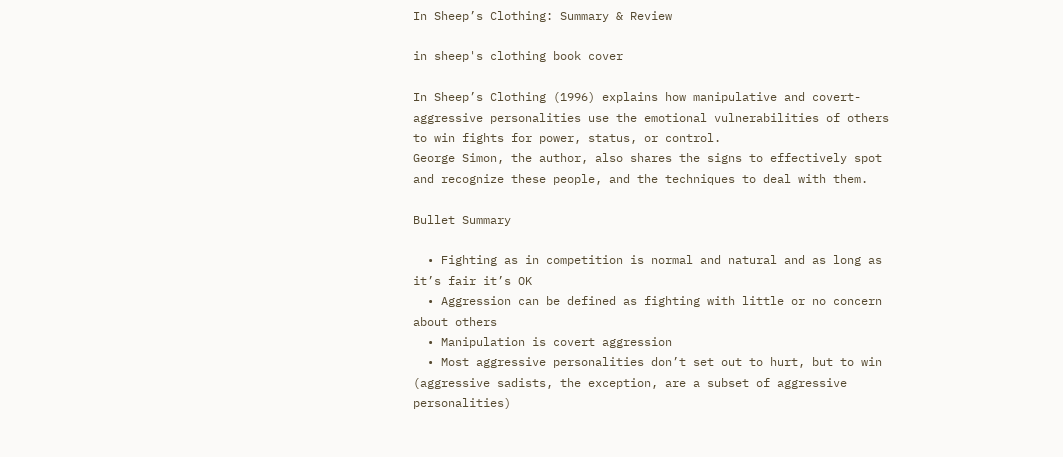In Sheep’s Clothing: Summary & Review

in sheep's clothing book cover

In Sheep’s Clothing (1996) explains how manipulative and covert-aggressive personalities use the emotional vulnerabilities of others to win fights for power, status, or control.
George Simon, the author, also shares the signs to effectively spot and recognize these people, and the techniques to deal with them.

Bullet Summary

  • Fighting as in competition is normal and natural and as long as it’s fair it’s OK
  • Aggression can be defined as fighting with little or no concern about others
  • Manipulation is covert aggression
  • Most aggressive personalities don’t set out to hurt, but to win (aggressive sadists, the exception, are a subset of aggressive personalities)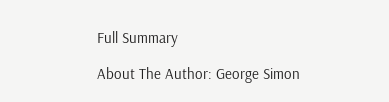Full Summary

About The Author: George Simon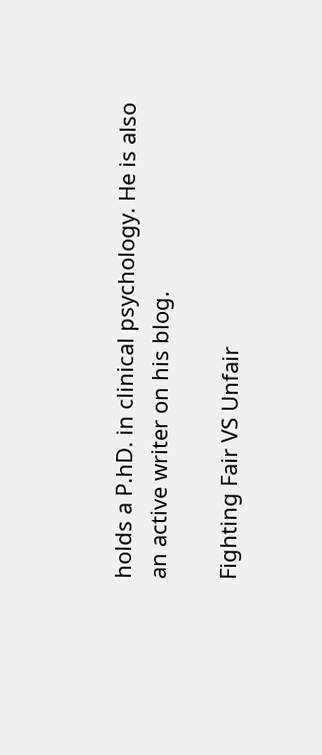holds a P.hD. in clinical psychology. He is also an active writer on his blog.

Fighting Fair VS Unfair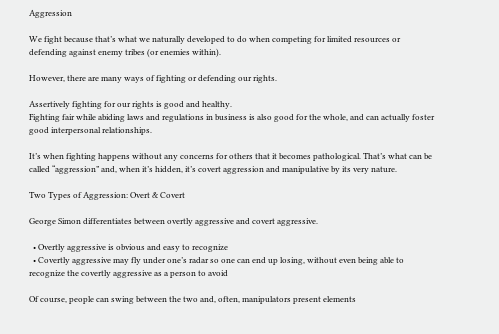Aggression

We fight because that’s what we naturally developed to do when competing for limited resources or defending against enemy tribes (or enemies within).

However, there are many ways of fighting or defending our rights.

Assertively fighting for our rights is good and healthy.
Fighting fair while abiding laws and regulations in business is also good for the whole, and can actually foster good interpersonal relationships.

It’s when fighting happens without any concerns for others that it becomes pathological. That’s what can be called “aggression” and, when it’s hidden, it’s covert aggression and manipulative by its very nature.

Two Types of Aggression: Overt & Covert

George Simon differentiates between overtly aggressive and covert aggressive.

  • Overtly aggressive is obvious and easy to recognize
  • Covertly aggressive may fly under one’s radar so one can end up losing, without even being able to recognize the covertly aggressive as a person to avoid

Of course, people can swing between the two and, often, manipulators present elements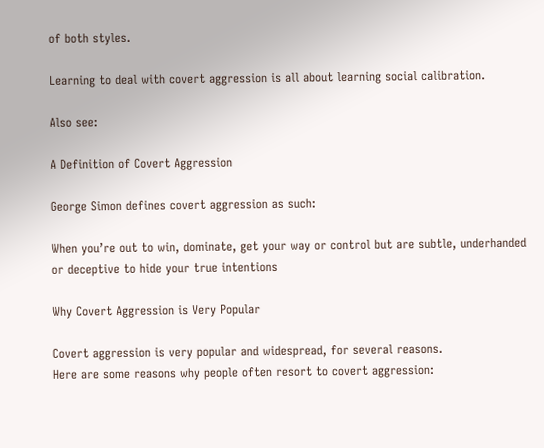of both styles.

Learning to deal with covert aggression is all about learning social calibration.

Also see:

A Definition of Covert Aggression

George Simon defines covert aggression as such:

When you’re out to win, dominate, get your way or control but are subtle, underhanded or deceptive to hide your true intentions

Why Covert Aggression is Very Popular

Covert aggression is very popular and widespread, for several reasons.
Here are some reasons why people often resort to covert aggression: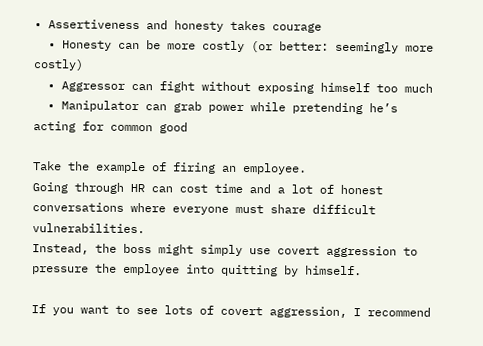• Assertiveness and honesty takes courage
  • Honesty can be more costly (or better: seemingly more costly)
  • Aggressor can fight without exposing himself too much
  • Manipulator can grab power while pretending he’s acting for common good

Take the example of firing an employee.
Going through HR can cost time and a lot of honest conversations where everyone must share difficult vulnerabilities.
Instead, the boss might simply use covert aggression to pressure the employee into quitting by himself.

If you want to see lots of covert aggression, I recommend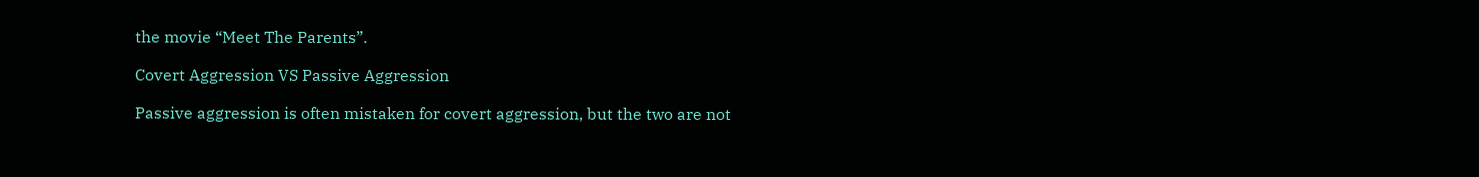the movie “Meet The Parents”.

Covert Aggression VS Passive Aggression

Passive aggression is often mistaken for covert aggression, but the two are not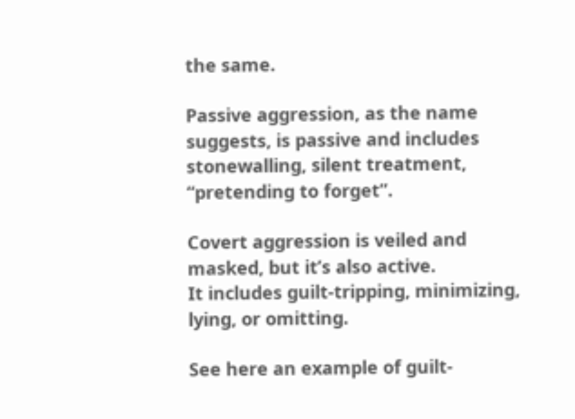the same.

Passive aggression, as the name suggests, is passive and includes stonewalling, silent treatment, “pretending to forget”.

Covert aggression is veiled and masked, but it’s also active.
It includes guilt-tripping, minimizing, lying, or omitting.

See here an example of guilt-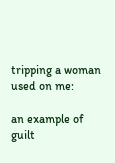tripping a woman used on me:

an example of guilt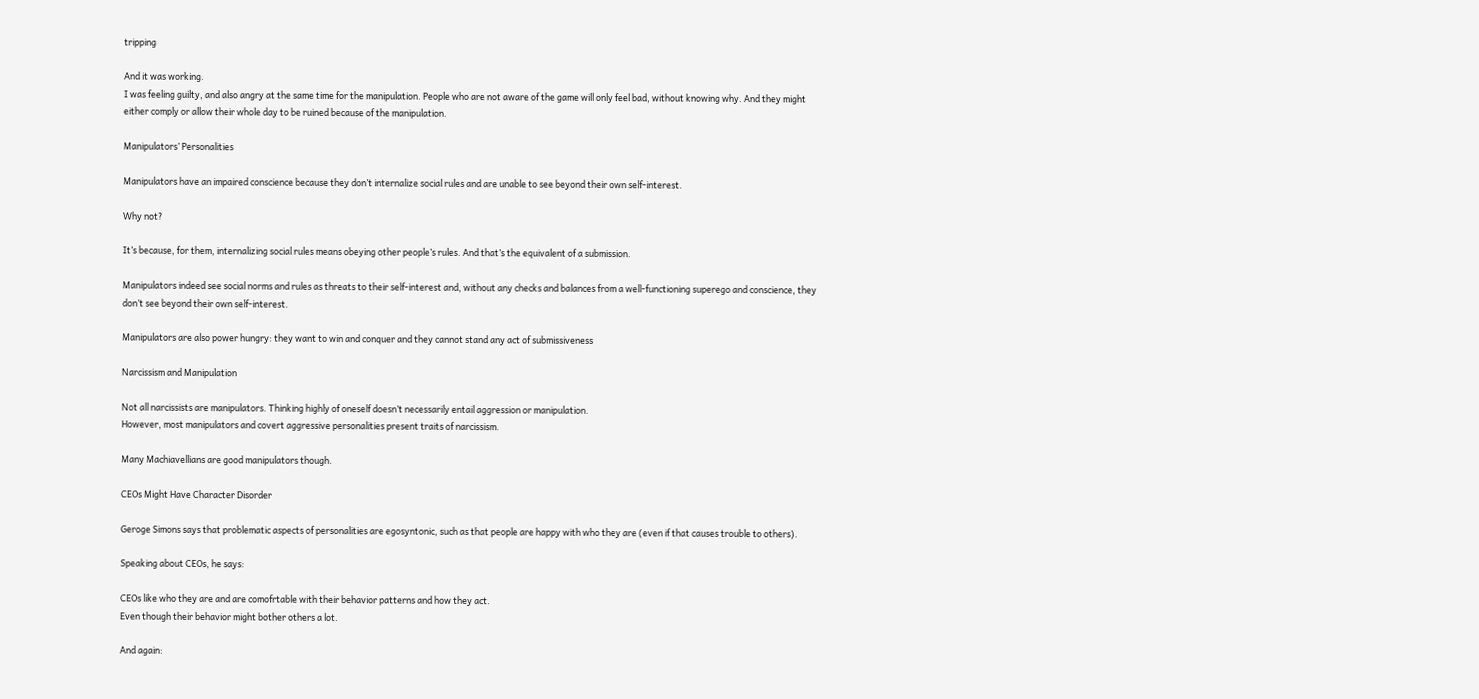tripping

And it was working.
I was feeling guilty, and also angry at the same time for the manipulation. People who are not aware of the game will only feel bad, without knowing why. And they might either comply or allow their whole day to be ruined because of the manipulation.

Manipulators’ Personalities

Manipulators have an impaired conscience because they don’t internalize social rules and are unable to see beyond their own self-interest.

Why not?

It’s because, for them, internalizing social rules means obeying other people’s rules. And that’s the equivalent of a submission.

Manipulators indeed see social norms and rules as threats to their self-interest and, without any checks and balances from a well-functioning superego and conscience, they don’t see beyond their own self-interest.

Manipulators are also power hungry: they want to win and conquer and they cannot stand any act of submissiveness

Narcissism and Manipulation

Not all narcissists are manipulators. Thinking highly of oneself doesn’t necessarily entail aggression or manipulation.
However, most manipulators and covert aggressive personalities present traits of narcissism.

Many Machiavellians are good manipulators though.

CEOs Might Have Character Disorder

Geroge Simons says that problematic aspects of personalities are egosyntonic, such as that people are happy with who they are (even if that causes trouble to others).

Speaking about CEOs, he says:

CEOs like who they are and are comofrtable with their behavior patterns and how they act.
Even though their behavior might bother others a lot.

And again: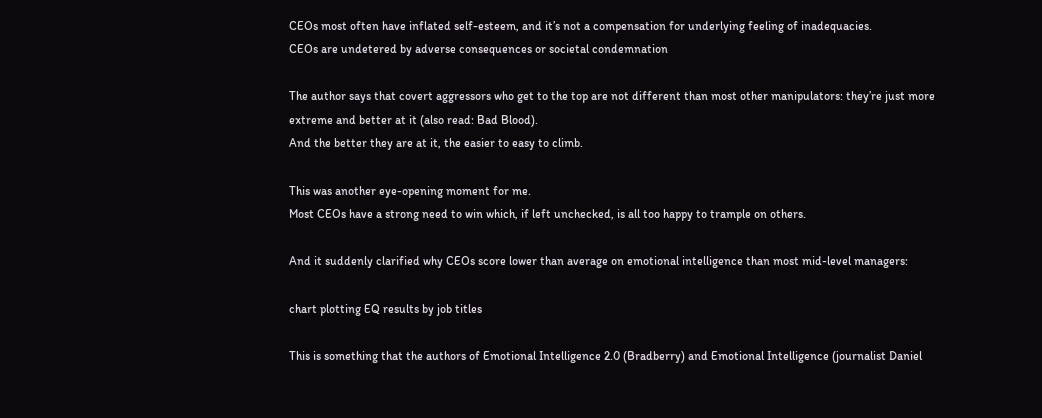CEOs most often have inflated self-esteem, and it’s not a compensation for underlying feeling of inadequacies.
CEOs are undetered by adverse consequences or societal condemnation

The author says that covert aggressors who get to the top are not different than most other manipulators: they’re just more extreme and better at it (also read: Bad Blood).
And the better they are at it, the easier to easy to climb.

This was another eye-opening moment for me.
Most CEOs have a strong need to win which, if left unchecked, is all too happy to trample on others.

And it suddenly clarified why CEOs score lower than average on emotional intelligence than most mid-level managers:

chart plotting EQ results by job titles

This is something that the authors of Emotional Intelligence 2.0 (Bradberry) and Emotional Intelligence (journalist Daniel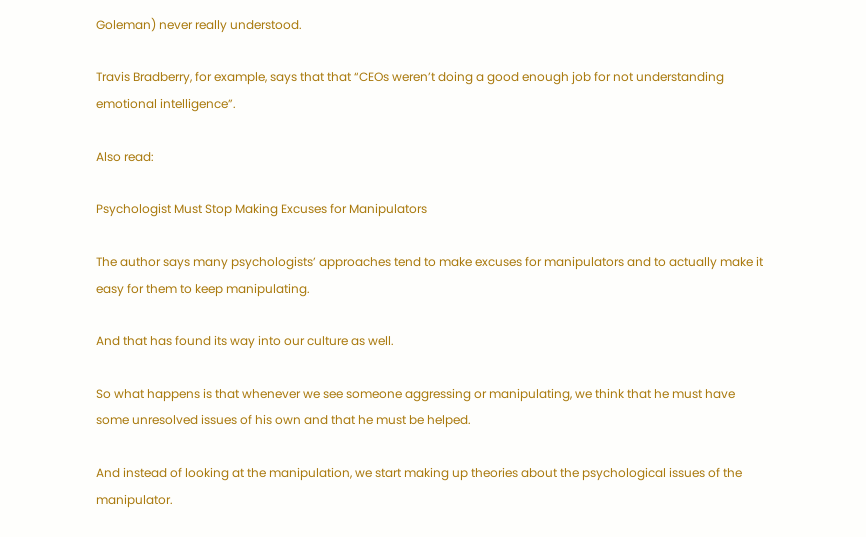Goleman) never really understood.

Travis Bradberry, for example, says that that “CEOs weren’t doing a good enough job for not understanding emotional intelligence”.

Also read:

Psychologist Must Stop Making Excuses for Manipulators

The author says many psychologists’ approaches tend to make excuses for manipulators and to actually make it easy for them to keep manipulating.

And that has found its way into our culture as well.

So what happens is that whenever we see someone aggressing or manipulating, we think that he must have some unresolved issues of his own and that he must be helped.

And instead of looking at the manipulation, we start making up theories about the psychological issues of the manipulator.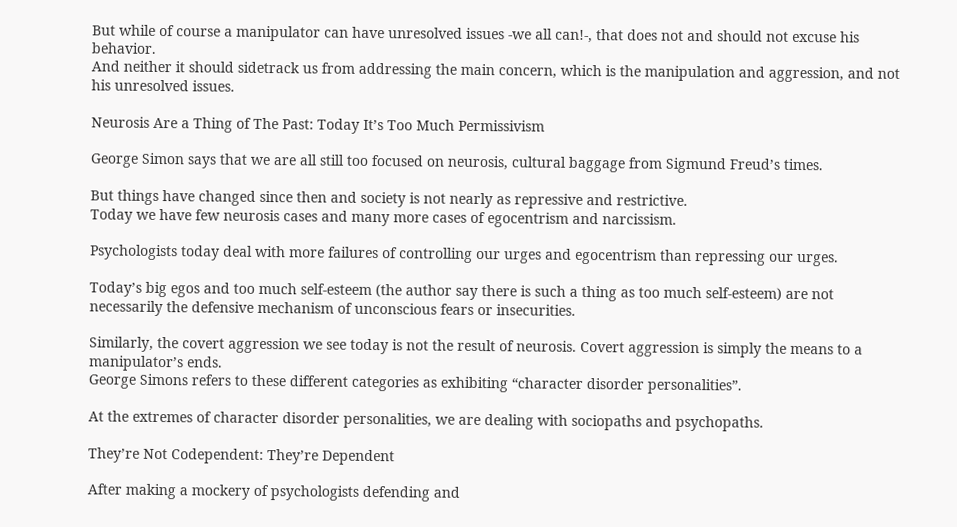But while of course a manipulator can have unresolved issues -we all can!-, that does not and should not excuse his behavior.
And neither it should sidetrack us from addressing the main concern, which is the manipulation and aggression, and not his unresolved issues.

Neurosis Are a Thing of The Past: Today It’s Too Much Permissivism

George Simon says that we are all still too focused on neurosis, cultural baggage from Sigmund Freud’s times.

But things have changed since then and society is not nearly as repressive and restrictive.
Today we have few neurosis cases and many more cases of egocentrism and narcissism.

Psychologists today deal with more failures of controlling our urges and egocentrism than repressing our urges.

Today’s big egos and too much self-esteem (the author say there is such a thing as too much self-esteem) are not necessarily the defensive mechanism of unconscious fears or insecurities.

Similarly, the covert aggression we see today is not the result of neurosis. Covert aggression is simply the means to a manipulator’s ends.
George Simons refers to these different categories as exhibiting “character disorder personalities”.

At the extremes of character disorder personalities, we are dealing with sociopaths and psychopaths.

They’re Not Codependent: They’re Dependent

After making a mockery of psychologists defending and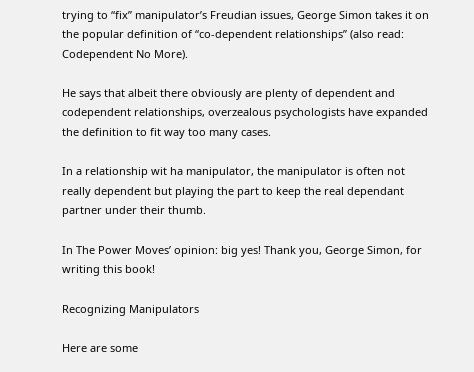trying to “fix” manipulator’s Freudian issues, George Simon takes it on the popular definition of “co-dependent relationships” (also read: Codependent No More).

He says that albeit there obviously are plenty of dependent and codependent relationships, overzealous psychologists have expanded the definition to fit way too many cases.

In a relationship wit ha manipulator, the manipulator is often not really dependent but playing the part to keep the real dependant partner under their thumb.

In The Power Moves’ opinion: big yes! Thank you, George Simon, for writing this book!

Recognizing Manipulators

Here are some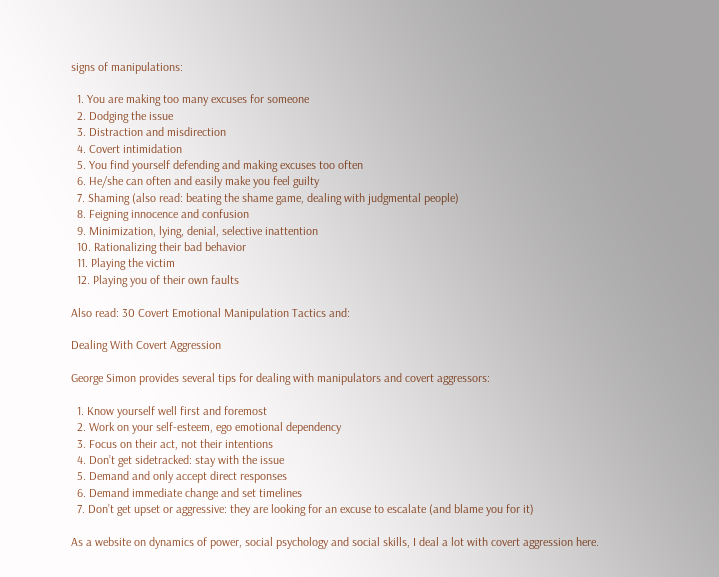signs of manipulations:

  1. You are making too many excuses for someone
  2. Dodging the issue
  3. Distraction and misdirection
  4. Covert intimidation
  5. You find yourself defending and making excuses too often
  6. He/she can often and easily make you feel guilty
  7. Shaming (also read: beating the shame game, dealing with judgmental people)
  8. Feigning innocence and confusion
  9. Minimization, lying, denial, selective inattention
  10. Rationalizing their bad behavior
  11. Playing the victim
  12. Playing you of their own faults

Also read: 30 Covert Emotional Manipulation Tactics and:

Dealing With Covert Aggression

George Simon provides several tips for dealing with manipulators and covert aggressors:

  1. Know yourself well first and foremost
  2. Work on your self-esteem, ego emotional dependency
  3. Focus on their act, not their intentions
  4. Don’t get sidetracked: stay with the issue
  5. Demand and only accept direct responses
  6. Demand immediate change and set timelines
  7. Don’t get upset or aggressive: they are looking for an excuse to escalate (and blame you for it)

As a website on dynamics of power, social psychology and social skills, I deal a lot with covert aggression here.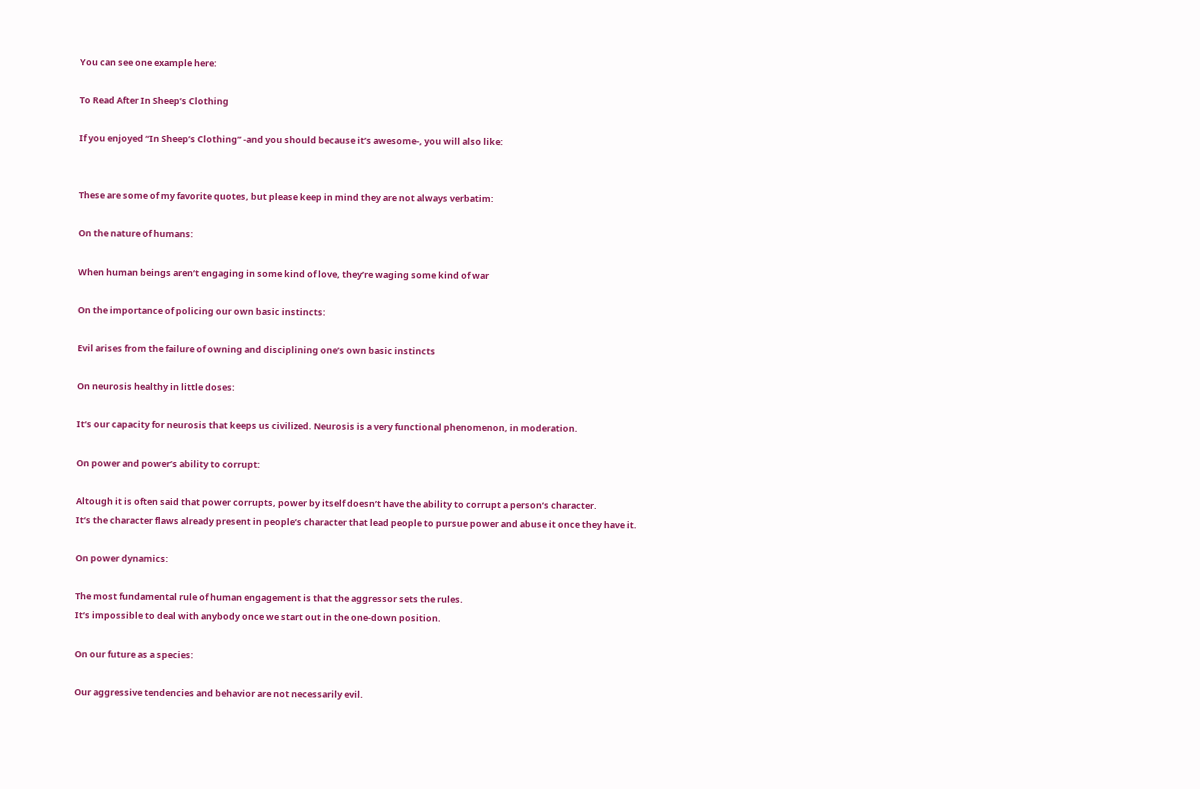You can see one example here:

To Read After In Sheep’s Clothing

If you enjoyed “In Sheep’s Clothing” -and you should because it’s awesome-, you will also like:


These are some of my favorite quotes, but please keep in mind they are not always verbatim:

On the nature of humans:

When human beings aren’t engaging in some kind of love, they’re waging some kind of war

On the importance of policing our own basic instincts:

Evil arises from the failure of owning and disciplining one’s own basic instincts

On neurosis healthy in little doses:

It’s our capacity for neurosis that keeps us civilized. Neurosis is a very functional phenomenon, in moderation.

On power and power’s ability to corrupt:

Altough it is often said that power corrupts, power by itself doesn’t have the ability to corrupt a person’s character.
It’s the character flaws already present in people’s character that lead people to pursue power and abuse it once they have it.

On power dynamics:

The most fundamental rule of human engagement is that the aggressor sets the rules.
It’s impossible to deal with anybody once we start out in the one-down position.

On our future as a species:

Our aggressive tendencies and behavior are not necessarily evil.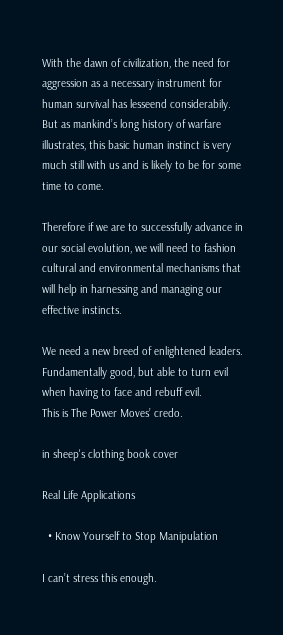With the dawn of civilization, the need for aggression as a necessary instrument for human survival has lesseend considerabily. But as mankind’s long history of warfare illustrates, this basic human instinct is very much still with us and is likely to be for some time to come.

Therefore if we are to successfully advance in our social evolution, we will need to fashion cultural and environmental mechanisms that will help in harnessing and managing our effective instincts.

We need a new breed of enlightened leaders. Fundamentally good, but able to turn evil when having to face and rebuff evil.
This is The Power Moves’ credo.

in sheep's clothing book cover

Real Life Applications

  • Know Yourself to Stop Manipulation

I can’t stress this enough.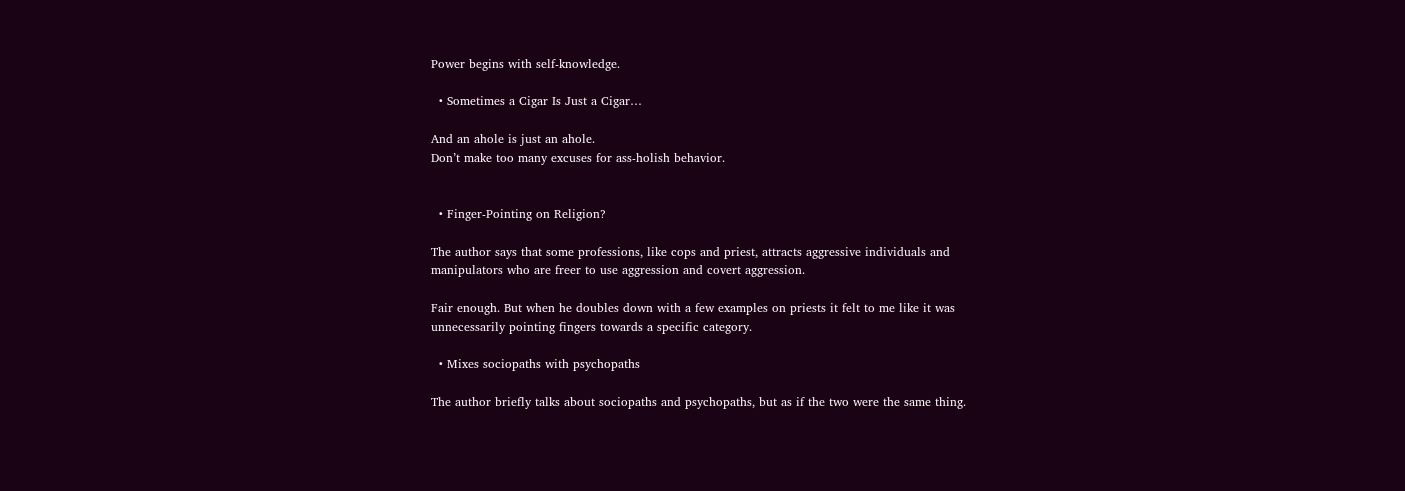Power begins with self-knowledge.

  • Sometimes a Cigar Is Just a Cigar…

And an ahole is just an ahole.
Don’t make too many excuses for ass-holish behavior.


  • Finger-Pointing on Religion?

The author says that some professions, like cops and priest, attracts aggressive individuals and manipulators who are freer to use aggression and covert aggression.

Fair enough. But when he doubles down with a few examples on priests it felt to me like it was unnecessarily pointing fingers towards a specific category.

  • Mixes sociopaths with psychopaths

The author briefly talks about sociopaths and psychopaths, but as if the two were the same thing.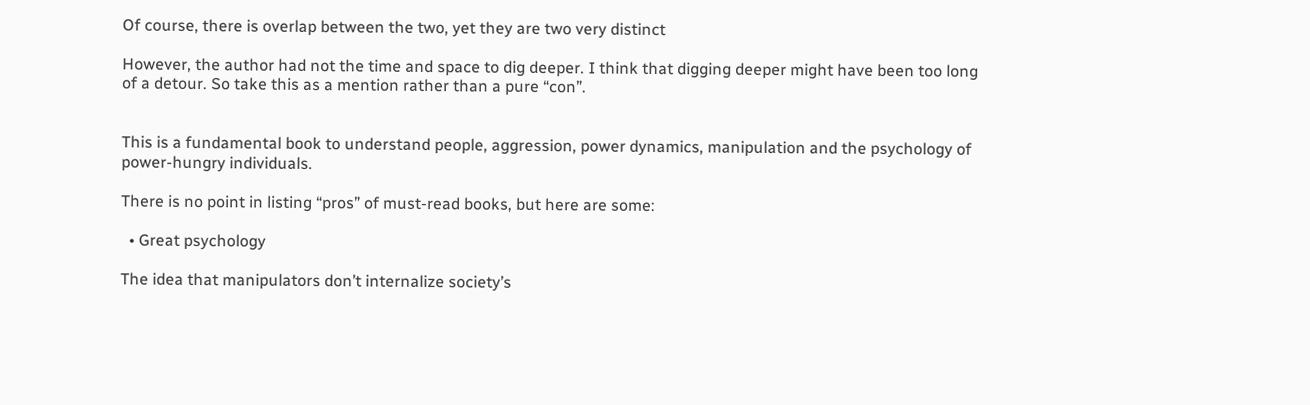Of course, there is overlap between the two, yet they are two very distinct

However, the author had not the time and space to dig deeper. I think that digging deeper might have been too long of a detour. So take this as a mention rather than a pure “con”.


This is a fundamental book to understand people, aggression, power dynamics, manipulation and the psychology of power-hungry individuals.

There is no point in listing “pros” of must-read books, but here are some:

  • Great psychology

The idea that manipulators don’t internalize society’s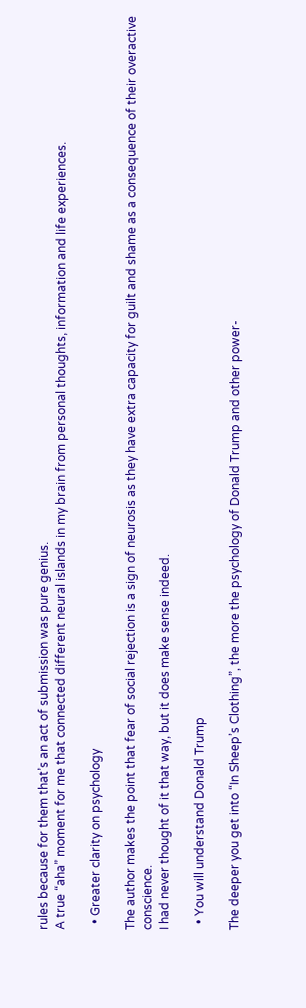rules because for them that’s an act of submission was pure genius.
A true “aha” moment for me that connected different neural islands in my brain from personal thoughts, information and life experiences.

  • Greater clarity on psychology

The author makes the point that fear of social rejection is a sign of neurosis as they have extra capacity for guilt and shame as a consequence of their overactive conscience.
I had never thought of it that way, but it does make sense indeed.

  • You will understand Donald Trump

The deeper you get into “In Sheep’s Clothing”, the more the psychology of Donald Trump and other power-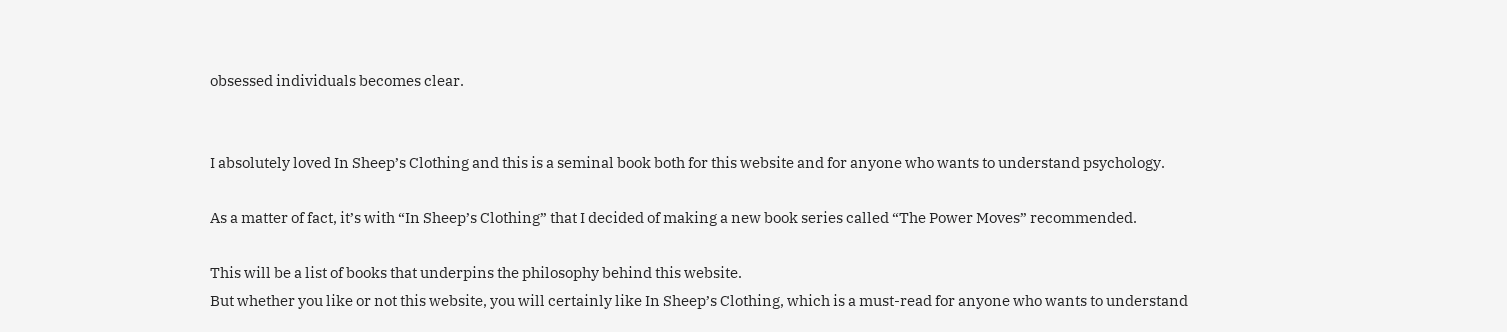obsessed individuals becomes clear.


I absolutely loved In Sheep’s Clothing and this is a seminal book both for this website and for anyone who wants to understand psychology.

As a matter of fact, it’s with “In Sheep’s Clothing” that I decided of making a new book series called “The Power Moves” recommended.

This will be a list of books that underpins the philosophy behind this website.
But whether you like or not this website, you will certainly like In Sheep’s Clothing, which is a must-read for anyone who wants to understand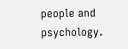people and psychology.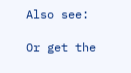Also see:

Or get the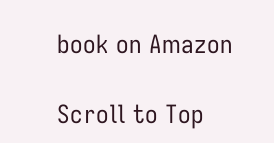book on Amazon

Scroll to Top